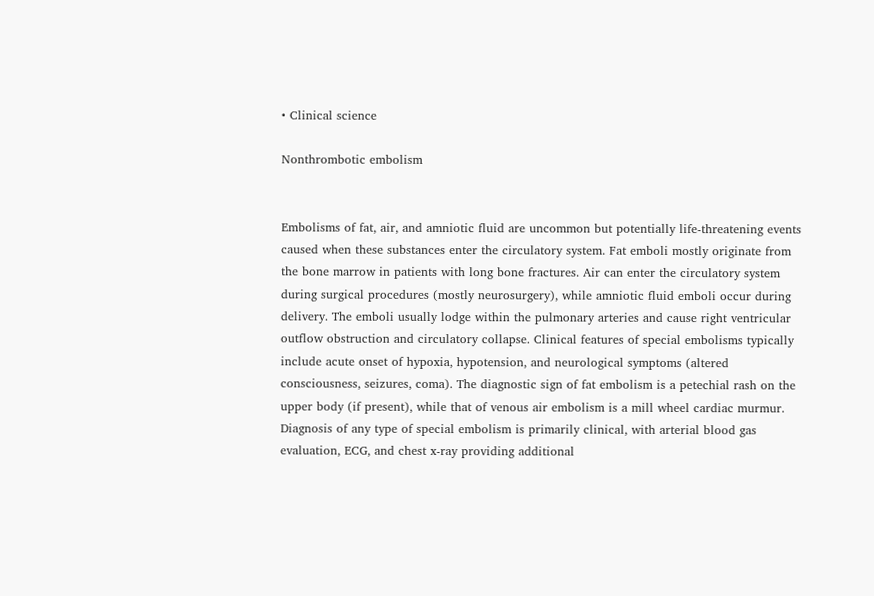• Clinical science

Nonthrombotic embolism


Embolisms of fat, air, and amniotic fluid are uncommon but potentially life-threatening events caused when these substances enter the circulatory system. Fat emboli mostly originate from the bone marrow in patients with long bone fractures. Air can enter the circulatory system during surgical procedures (mostly neurosurgery), while amniotic fluid emboli occur during delivery. The emboli usually lodge within the pulmonary arteries and cause right ventricular outflow obstruction and circulatory collapse. Clinical features of special embolisms typically include acute onset of hypoxia, hypotension, and neurological symptoms (altered consciousness, seizures, coma). The diagnostic sign of fat embolism is a petechial rash on the upper body (if present), while that of venous air embolism is a mill wheel cardiac murmur. Diagnosis of any type of special embolism is primarily clinical, with arterial blood gas evaluation, ECG, and chest x-ray providing additional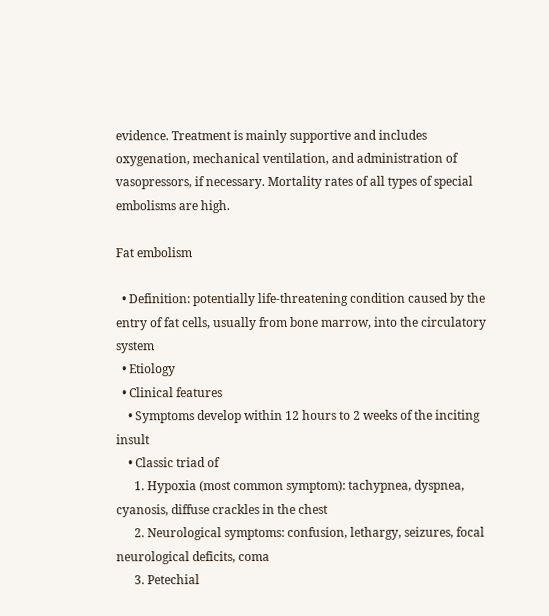evidence. Treatment is mainly supportive and includes oxygenation, mechanical ventilation, and administration of vasopressors, if necessary. Mortality rates of all types of special embolisms are high.

Fat embolism

  • Definition: potentially life-threatening condition caused by the entry of fat cells, usually from bone marrow, into the circulatory system
  • Etiology
  • Clinical features
    • Symptoms develop within 12 hours to 2 weeks of the inciting insult
    • Classic triad of
      1. Hypoxia (most common symptom): tachypnea, dyspnea, cyanosis, diffuse crackles in the chest
      2. Neurological symptoms: confusion, lethargy, seizures, focal neurological deficits, coma
      3. Petechial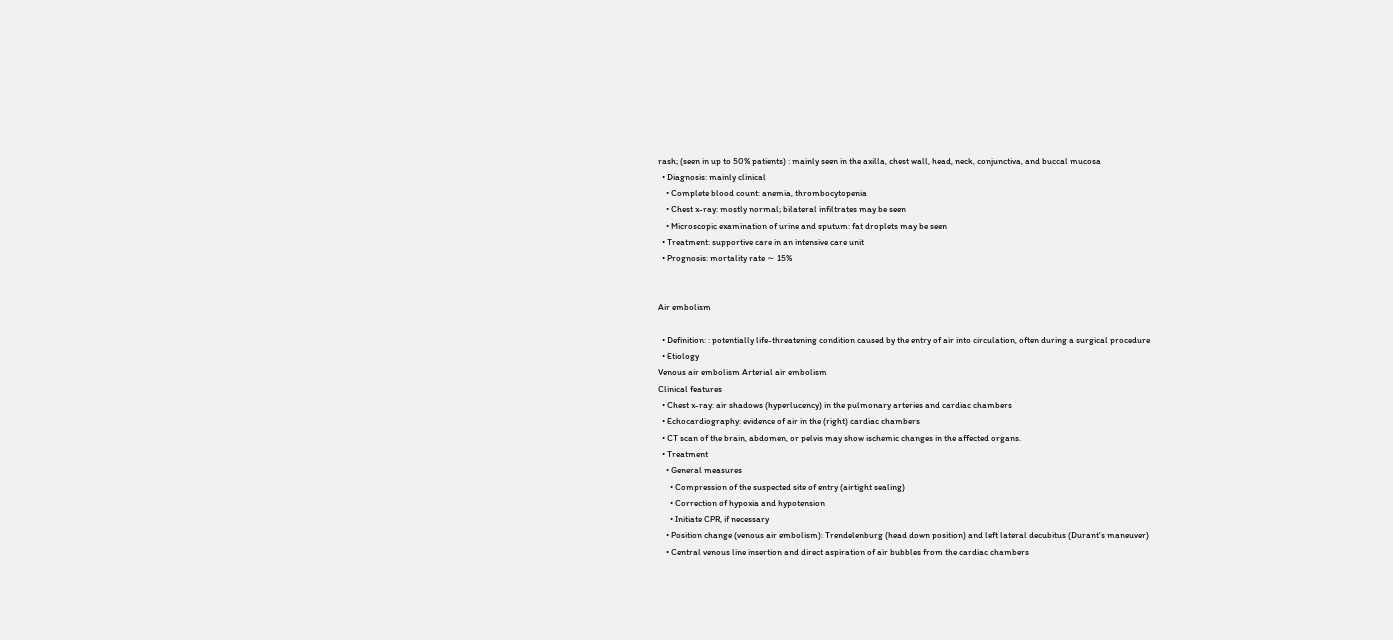rash; (seen in up to 50% patients) : mainly seen in the axilla, chest wall, head, neck, conjunctiva, and buccal mucosa
  • Diagnosis: mainly clinical
    • Complete blood count: anemia, thrombocytopenia
    • Chest x-ray: mostly normal; bilateral infiltrates may be seen
    • Microscopic examination of urine and sputum: fat droplets may be seen
  • Treatment: supportive care in an intensive care unit
  • Prognosis: mortality rate ∼ 15%


Air embolism

  • Definition: : potentially life-threatening condition caused by the entry of air into circulation, often during a surgical procedure
  • Etiology
Venous air embolism Arterial air embolism
Clinical features
  • Chest x-ray: air shadows (hyperlucency) in the pulmonary arteries and cardiac chambers
  • Echocardiography: evidence of air in the (right) cardiac chambers
  • CT scan of the brain, abdomen, or pelvis may show ischemic changes in the affected organs.
  • Treatment
    • General measures
      • Compression of the suspected site of entry (airtight sealing)
      • Correction of hypoxia and hypotension
      • Initiate CPR, if necessary
    • Position change (venous air embolism): Trendelenburg (head down position) and left lateral decubitus (Durant's maneuver)
    • Central venous line insertion and direct aspiration of air bubbles from the cardiac chambers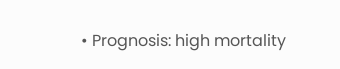• Prognosis: high mortality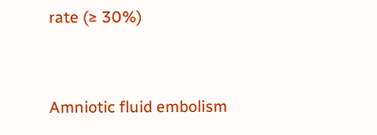rate (≥ 30%)


Amniotic fluid embolism